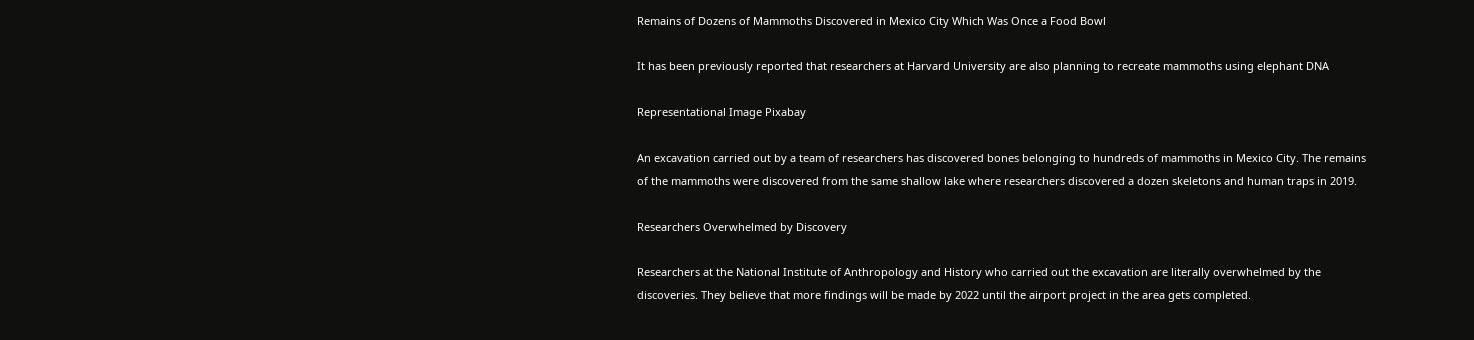Remains of Dozens of Mammoths Discovered in Mexico City Which Was Once a Food Bowl

It has been previously reported that researchers at Harvard University are also planning to recreate mammoths using elephant DNA

Representational Image Pixabay

An excavation carried out by a team of researchers has discovered bones belonging to hundreds of mammoths in Mexico City. The remains of the mammoths were discovered from the same shallow lake where researchers discovered a dozen skeletons and human traps in 2019.

Researchers Overwhelmed by Discovery

Researchers at the National Institute of Anthropology and History who carried out the excavation are literally overwhelmed by the discoveries. They believe that more findings will be made by 2022 until the airport project in the area gets completed.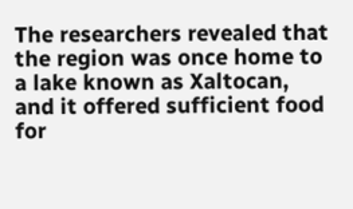The researchers revealed that the region was once home to a lake known as Xaltocan, and it offered sufficient food for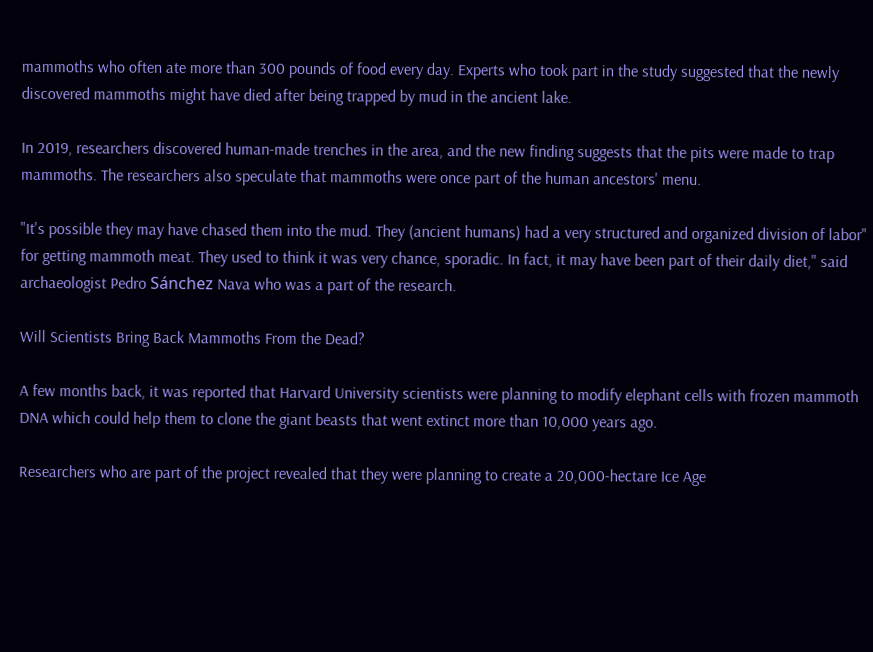mammoths who often ate more than 300 pounds of food every day. Experts who took part in the study suggested that the newly discovered mammoths might have died after being trapped by mud in the ancient lake.

In 2019, researchers discovered human-made trenches in the area, and the new finding suggests that the pits were made to trap mammoths. The researchers also speculate that mammoths were once part of the human ancestors' menu.

"It's possible they may have chased them into the mud. They (ancient humans) had a very structured and organized division of labor" for getting mammoth meat. They used to think it was very chance, sporadic. In fact, it may have been part of their daily diet," said archaeologist Pedro Sánchez Nava who was a part of the research.

Will Scientists Bring Back Mammoths From the Dead?

A few months back, it was reported that Harvard University scientists were planning to modify elephant cells with frozen mammoth DNA which could help them to clone the giant beasts that went extinct more than 10,000 years ago.

Researchers who are part of the project revealed that they were planning to create a 20,000-hectare Ice Age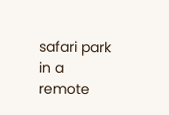safari park in a remote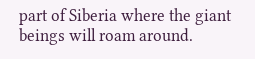part of Siberia where the giant beings will roam around.